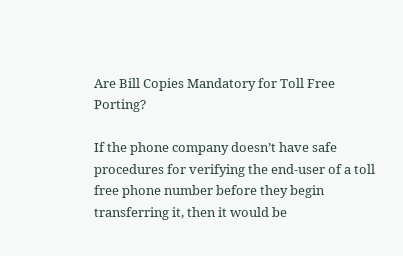Are Bill Copies Mandatory for Toll Free Porting?

If the phone company doesn’t have safe procedures for verifying the end-user of a toll free phone number before they begin transferring it, then it would be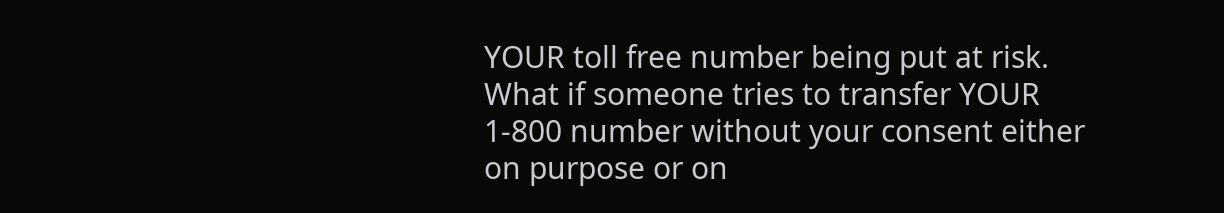YOUR toll free number being put at risk. What if someone tries to transfer YOUR 1-800 number without your consent either on purpose or on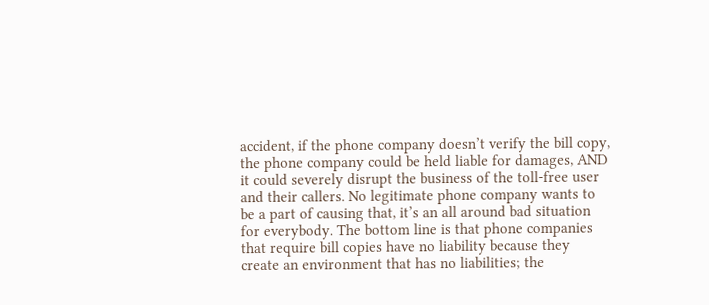accident, if the phone company doesn’t verify the bill copy, the phone company could be held liable for damages, AND it could severely disrupt the business of the toll-free user and their callers. No legitimate phone company wants to be a part of causing that, it’s an all around bad situation for everybody. The bottom line is that phone companies that require bill copies have no liability because they create an environment that has no liabilities; the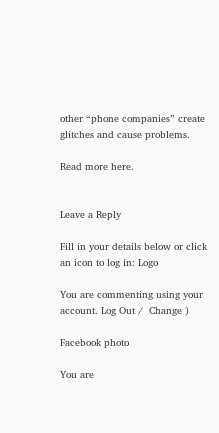other “phone companies” create glitches and cause problems.

Read more here.


Leave a Reply

Fill in your details below or click an icon to log in: Logo

You are commenting using your account. Log Out /  Change )

Facebook photo

You are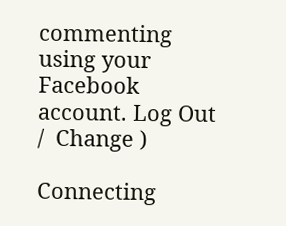commenting using your Facebook account. Log Out /  Change )

Connecting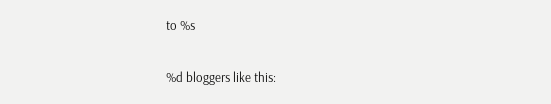to %s

%d bloggers like this: